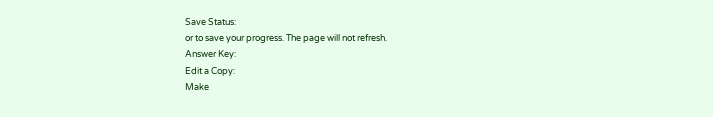Save Status:
or to save your progress. The page will not refresh.
Answer Key:
Edit a Copy:
Make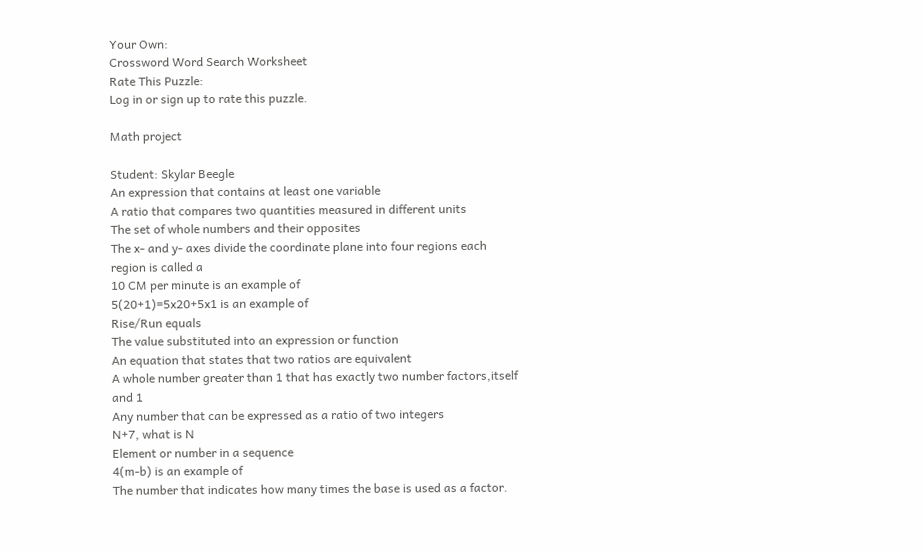Your Own:
Crossword Word Search Worksheet
Rate This Puzzle:
Log in or sign up to rate this puzzle.

Math project

Student: Skylar Beegle
An expression that contains at least one variable
A ratio that compares two quantities measured in different units
The set of whole numbers and their opposites
The x- and y- axes divide the coordinate plane into four regions each region is called a
10 CM per minute is an example of
5(20+1)=5x20+5x1 is an example of
Rise/Run equals
The value substituted into an expression or function
An equation that states that two ratios are equivalent
A whole number greater than 1 that has exactly two number factors,itself and 1
Any number that can be expressed as a ratio of two integers
N+7, what is N
Element or number in a sequence
4(m-b) is an example of
The number that indicates how many times the base is used as a factor.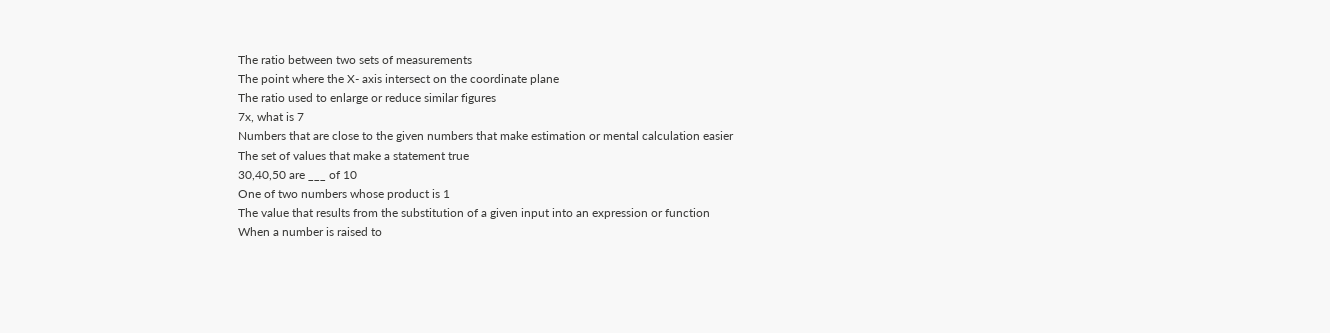The ratio between two sets of measurements
The point where the X- axis intersect on the coordinate plane
The ratio used to enlarge or reduce similar figures
7x, what is 7
Numbers that are close to the given numbers that make estimation or mental calculation easier
The set of values that make a statement true
30,40,50 are ___ of 10
One of two numbers whose product is 1
The value that results from the substitution of a given input into an expression or function
When a number is raised to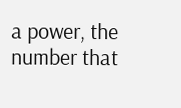a power, the number that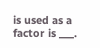is used as a factor is ___.